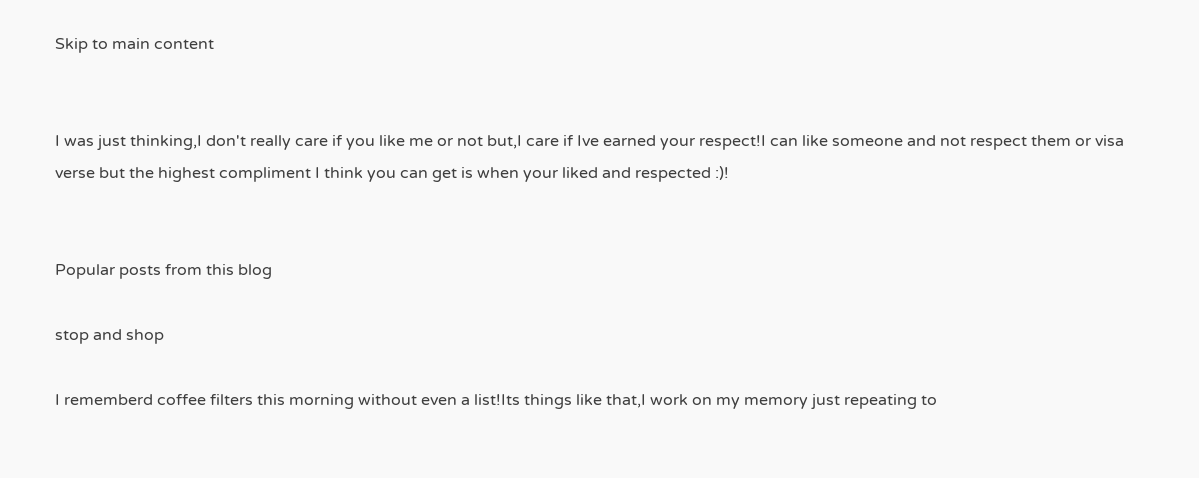Skip to main content


I was just thinking,I don't really care if you like me or not but,I care if Ive earned your respect!I can like someone and not respect them or visa verse but the highest compliment I think you can get is when your liked and respected :)!


Popular posts from this blog

stop and shop

I rememberd coffee filters this morning without even a list!Its things like that,I work on my memory just repeating to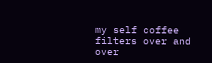my self coffee filters over and over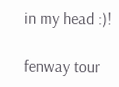in my head :)!

fenway tour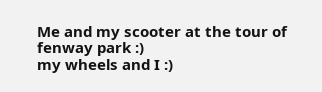Me and my scooter at the tour of fenway park :)
my wheels and I :)